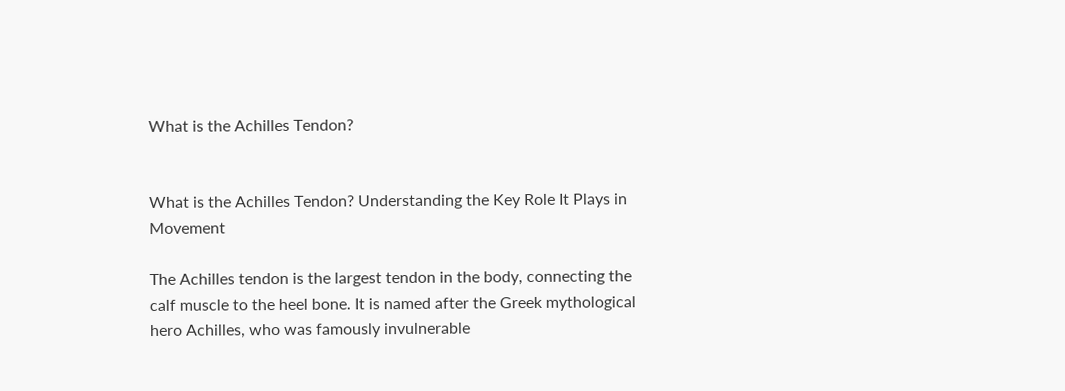What is the Achilles Tendon?


What is the Achilles Tendon? Understanding the Key Role It Plays in Movement

The Achilles tendon is the largest tendon in the body, connecting the calf muscle to the heel bone. It is named after the Greek mythological hero Achilles, who was famously invulnerable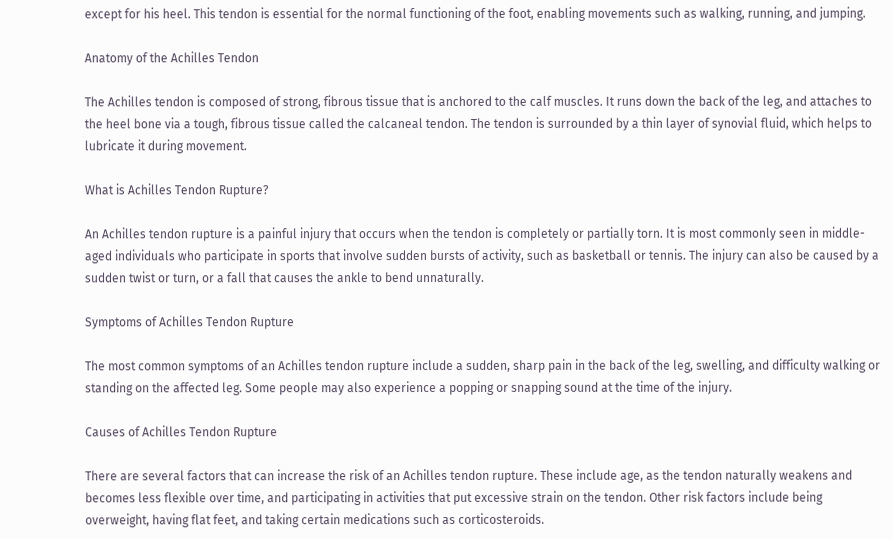except for his heel. This tendon is essential for the normal functioning of the foot, enabling movements such as walking, running, and jumping.

Anatomy of the Achilles Tendon

The Achilles tendon is composed of strong, fibrous tissue that is anchored to the calf muscles. It runs down the back of the leg, and attaches to the heel bone via a tough, fibrous tissue called the calcaneal tendon. The tendon is surrounded by a thin layer of synovial fluid, which helps to lubricate it during movement.

What is Achilles Tendon Rupture?

An Achilles tendon rupture is a painful injury that occurs when the tendon is completely or partially torn. It is most commonly seen in middle-aged individuals who participate in sports that involve sudden bursts of activity, such as basketball or tennis. The injury can also be caused by a sudden twist or turn, or a fall that causes the ankle to bend unnaturally.

Symptoms of Achilles Tendon Rupture

The most common symptoms of an Achilles tendon rupture include a sudden, sharp pain in the back of the leg, swelling, and difficulty walking or standing on the affected leg. Some people may also experience a popping or snapping sound at the time of the injury.

Causes of Achilles Tendon Rupture

There are several factors that can increase the risk of an Achilles tendon rupture. These include age, as the tendon naturally weakens and becomes less flexible over time, and participating in activities that put excessive strain on the tendon. Other risk factors include being overweight, having flat feet, and taking certain medications such as corticosteroids.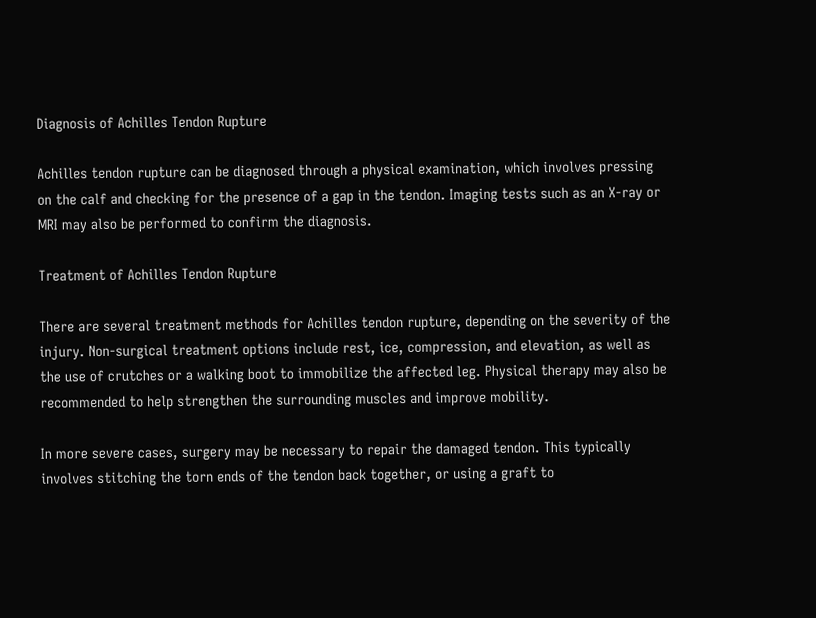Diagnosis of Achilles Tendon Rupture

Achilles tendon rupture can be diagnosed through a physical examination, which involves pressing on the calf and checking for the presence of a gap in the tendon. Imaging tests such as an X-ray or MRI may also be performed to confirm the diagnosis.

Treatment of Achilles Tendon Rupture

There are several treatment methods for Achilles tendon rupture, depending on the severity of the injury. Non-surgical treatment options include rest, ice, compression, and elevation, as well as the use of crutches or a walking boot to immobilize the affected leg. Physical therapy may also be recommended to help strengthen the surrounding muscles and improve mobility.

In more severe cases, surgery may be necessary to repair the damaged tendon. This typically involves stitching the torn ends of the tendon back together, or using a graft to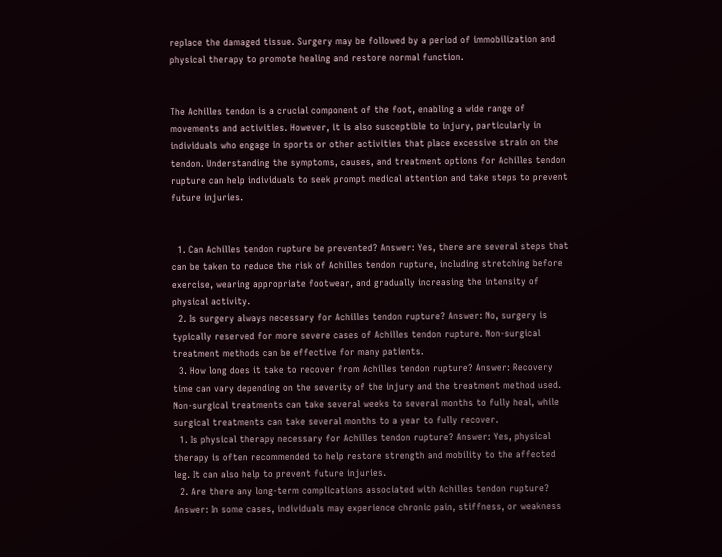replace the damaged tissue. Surgery may be followed by a period of immobilization and physical therapy to promote healing and restore normal function.


The Achilles tendon is a crucial component of the foot, enabling a wide range of movements and activities. However, it is also susceptible to injury, particularly in individuals who engage in sports or other activities that place excessive strain on the tendon. Understanding the symptoms, causes, and treatment options for Achilles tendon rupture can help individuals to seek prompt medical attention and take steps to prevent future injuries.


  1. Can Achilles tendon rupture be prevented? Answer: Yes, there are several steps that can be taken to reduce the risk of Achilles tendon rupture, including stretching before exercise, wearing appropriate footwear, and gradually increasing the intensity of physical activity.
  2. Is surgery always necessary for Achilles tendon rupture? Answer: No, surgery is typically reserved for more severe cases of Achilles tendon rupture. Non-surgical treatment methods can be effective for many patients.
  3. How long does it take to recover from Achilles tendon rupture? Answer: Recovery time can vary depending on the severity of the injury and the treatment method used. Non-surgical treatments can take several weeks to several months to fully heal, while surgical treatments can take several months to a year to fully recover.
  1. Is physical therapy necessary for Achilles tendon rupture? Answer: Yes, physical therapy is often recommended to help restore strength and mobility to the affected leg. It can also help to prevent future injuries.
  2. Are there any long-term complications associated with Achilles tendon rupture? Answer: In some cases, individuals may experience chronic pain, stiffness, or weakness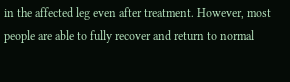in the affected leg even after treatment. However, most people are able to fully recover and return to normal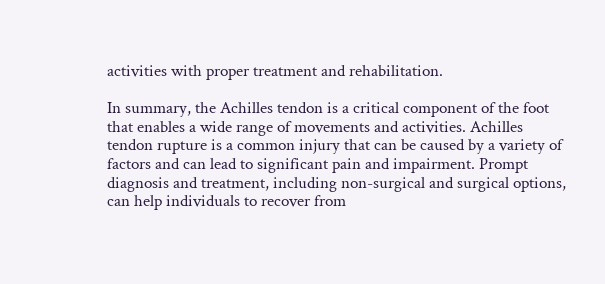activities with proper treatment and rehabilitation.

In summary, the Achilles tendon is a critical component of the foot that enables a wide range of movements and activities. Achilles tendon rupture is a common injury that can be caused by a variety of factors and can lead to significant pain and impairment. Prompt diagnosis and treatment, including non-surgical and surgical options, can help individuals to recover from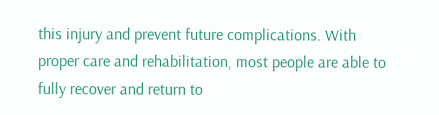this injury and prevent future complications. With proper care and rehabilitation, most people are able to fully recover and return to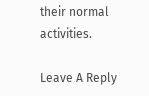their normal activities.

Leave A Reply